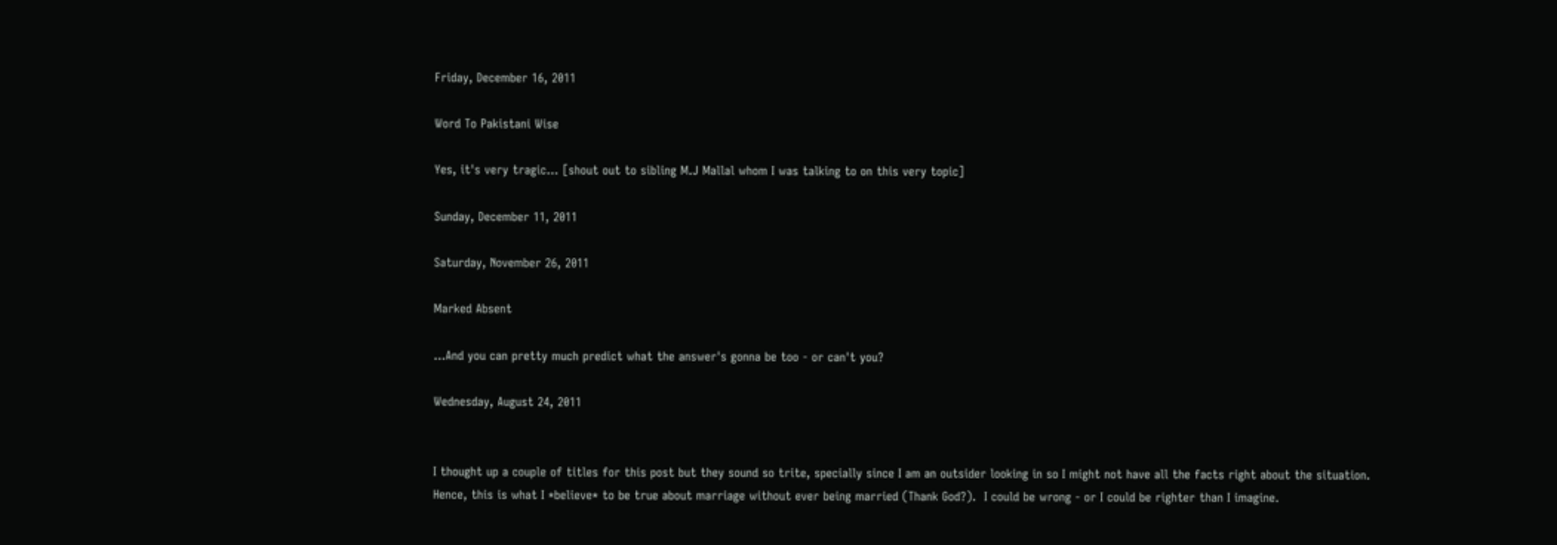Friday, December 16, 2011

Word To Pakistani Wise

Yes, it's very tragic... [shout out to sibling M.J Mallal whom I was talking to on this very topic]

Sunday, December 11, 2011

Saturday, November 26, 2011

Marked Absent

...And you can pretty much predict what the answer's gonna be too - or can't you?

Wednesday, August 24, 2011


I thought up a couple of titles for this post but they sound so trite, specially since I am an outsider looking in so I might not have all the facts right about the situation. Hence, this is what I *believe* to be true about marriage without ever being married (Thank God?).  I could be wrong - or I could be righter than I imagine.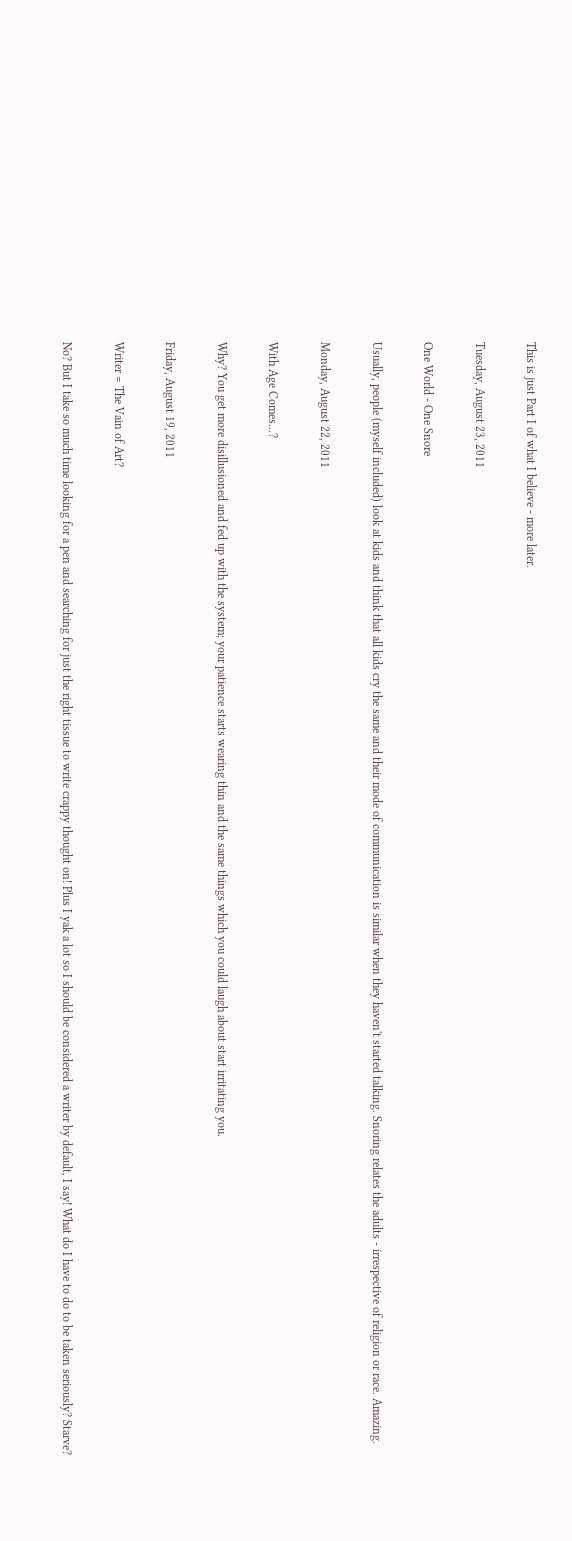This is just Part I of what I believe - more later.

Tuesday, August 23, 2011

One World - One Snore

Usually, people (myself included) look at kids and think that all kids cry the same and their mode of communication is similar when they haven't started talking. Snoring relates the adults - irrespective of religion or race. Amazing.

Monday, August 22, 2011

With Age Comes...?

Why? You get more disillusioned and fed up with the system; your patience starts wearing thin and the same things which you could laugh about start irritating you.

Friday, August 19, 2011

Writer = The Vain of Art?

No? But I take so much time looking for a pen and searching for just the right tissue to write crappy thought on! Plus I yak a lot so I should be considered a writer by default, I say! What do I have to do to be taken seriously? Starve?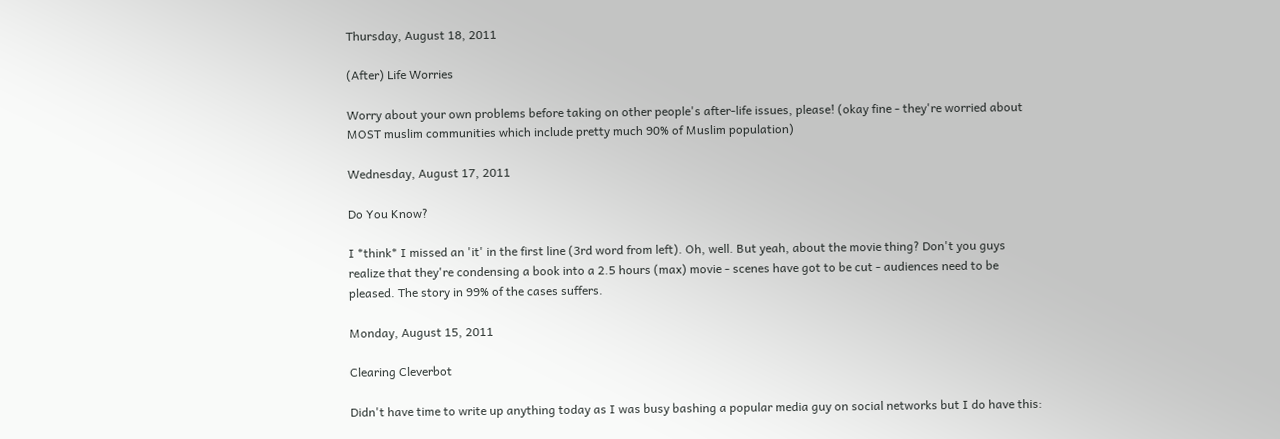Thursday, August 18, 2011

(After) Life Worries

Worry about your own problems before taking on other people's after-life issues, please! (okay fine - they're worried about MOST muslim communities which include pretty much 90% of Muslim population)

Wednesday, August 17, 2011

Do You Know?

I *think* I missed an 'it' in the first line (3rd word from left). Oh, well. But yeah, about the movie thing? Don't you guys realize that they're condensing a book into a 2.5 hours (max) movie - scenes have got to be cut - audiences need to be pleased. The story in 99% of the cases suffers.

Monday, August 15, 2011

Clearing Cleverbot

Didn't have time to write up anything today as I was busy bashing a popular media guy on social networks but I do have this: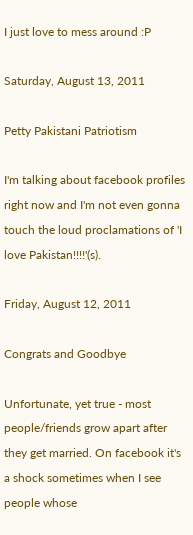I just love to mess around :P

Saturday, August 13, 2011

Petty Pakistani Patriotism

I'm talking about facebook profiles right now and I'm not even gonna touch the loud proclamations of 'I love Pakistan!!!!'(s).

Friday, August 12, 2011

Congrats and Goodbye

Unfortunate, yet true - most people/friends grow apart after they get married. On facebook it's a shock sometimes when I see people whose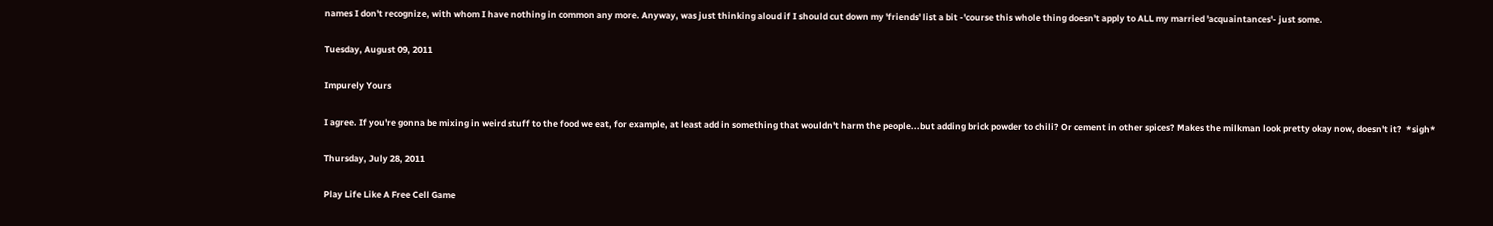names I don't recognize, with whom I have nothing in common any more. Anyway, was just thinking aloud if I should cut down my 'friends' list a bit -'course this whole thing doesn't apply to ALL my married 'acquaintances'- just some.

Tuesday, August 09, 2011

Impurely Yours

I agree. If you're gonna be mixing in weird stuff to the food we eat, for example, at least add in something that wouldn't harm the people...but adding brick powder to chili? Or cement in other spices? Makes the milkman look pretty okay now, doesn't it?  *sigh*

Thursday, July 28, 2011

Play Life Like A Free Cell Game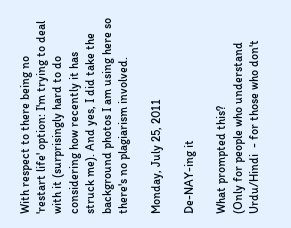With respect to there being no 'restart life' option: I'm trying to deal with it (surprisingly hard to do considering how recently it has struck me). And yes, I did take the background photos I am using here so there's no plagiarism involved.

Monday, July 25, 2011

De-NAY-ing it

What prompted this?
(Only for people who understand Urdu/Hindi  - for those who don't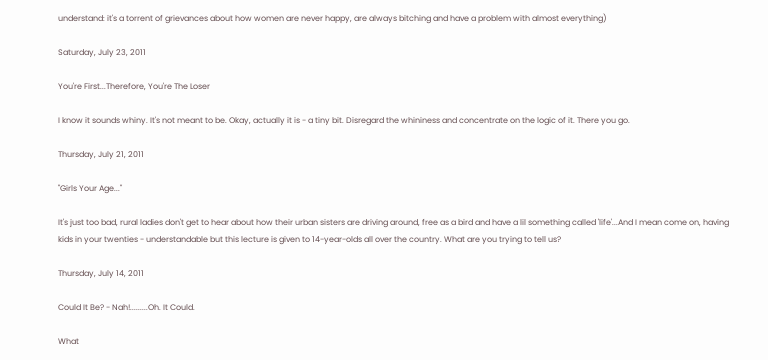understand: it's a torrent of grievances about how women are never happy, are always bitching and have a problem with almost everything)

Saturday, July 23, 2011

You're First...Therefore, You're The Loser

I know it sounds whiny. It's not meant to be. Okay, actually it is - a tiny bit. Disregard the whininess and concentrate on the logic of it. There you go.

Thursday, July 21, 2011

"Girls Your Age..."

It's just too bad, rural ladies don't get to hear about how their urban sisters are driving around, free as a bird and have a lil something called 'life'...And I mean come on, having kids in your twenties - understandable but this lecture is given to 14-year-olds all over the country. What are you trying to tell us?

Thursday, July 14, 2011

Could It Be? - Nah!.........Oh. It Could.

What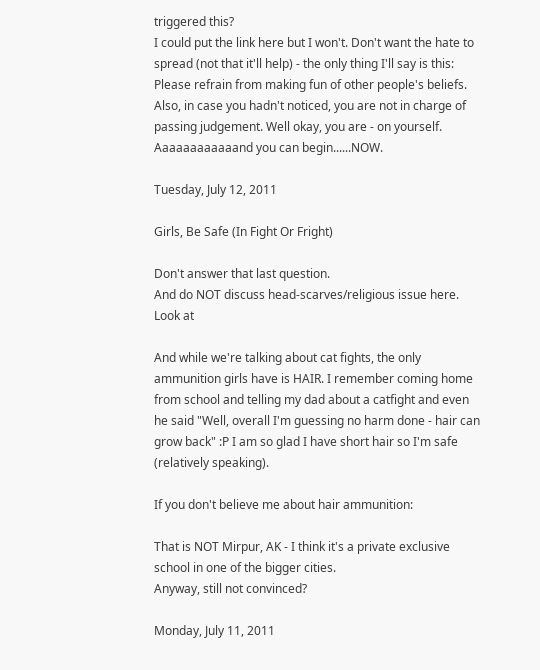triggered this?
I could put the link here but I won't. Don't want the hate to spread (not that it'll help) - the only thing I'll say is this: Please refrain from making fun of other people's beliefs. Also, in case you hadn't noticed, you are not in charge of passing judgement. Well okay, you are - on yourself.  Aaaaaaaaaaaand you can begin......NOW.

Tuesday, July 12, 2011

Girls, Be Safe (In Fight Or Fright)

Don't answer that last question.
And do NOT discuss head-scarves/religious issue here. Look at

And while we're talking about cat fights, the only ammunition girls have is HAIR. I remember coming home from school and telling my dad about a catfight and even he said "Well, overall I'm guessing no harm done - hair can grow back" :P I am so glad I have short hair so I'm safe (relatively speaking).

If you don't believe me about hair ammunition:

That is NOT Mirpur, AK - I think it's a private exclusive school in one of the bigger cities.
Anyway, still not convinced?

Monday, July 11, 2011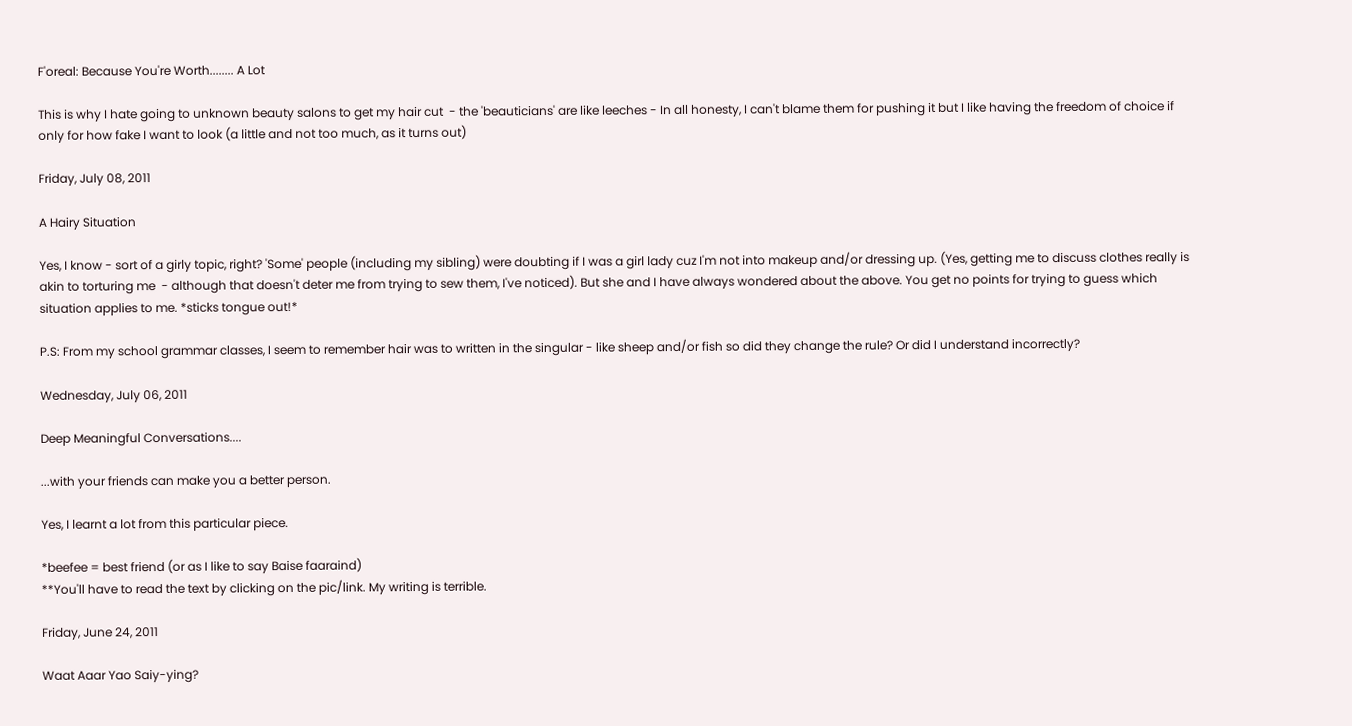F'oreal: Because You're Worth........ A Lot

This is why I hate going to unknown beauty salons to get my hair cut  - the 'beauticians' are like leeches - In all honesty, I can't blame them for pushing it but I like having the freedom of choice if only for how fake I want to look (a little and not too much, as it turns out)

Friday, July 08, 2011

A Hairy Situation

Yes, I know - sort of a girly topic, right? 'Some' people (including my sibling) were doubting if I was a girl lady cuz I'm not into makeup and/or dressing up. (Yes, getting me to discuss clothes really is akin to torturing me  - although that doesn't deter me from trying to sew them, I've noticed). But she and I have always wondered about the above. You get no points for trying to guess which situation applies to me. *sticks tongue out!*

P.S: From my school grammar classes, I seem to remember hair was to written in the singular - like sheep and/or fish so did they change the rule? Or did I understand incorrectly?

Wednesday, July 06, 2011

Deep Meaningful Conversations....

...with your friends can make you a better person.

Yes, I learnt a lot from this particular piece.

*beefee = best friend (or as I like to say Baise faaraind)
**You'll have to read the text by clicking on the pic/link. My writing is terrible.

Friday, June 24, 2011

Waat Aaar Yao Saiy-ying?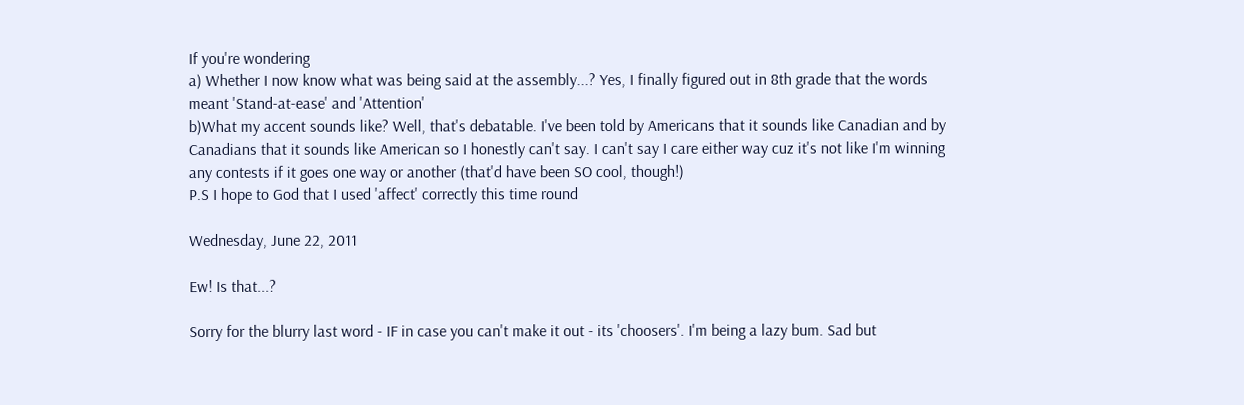If you're wondering
a) Whether I now know what was being said at the assembly...? Yes, I finally figured out in 8th grade that the words meant 'Stand-at-ease' and 'Attention'
b)What my accent sounds like? Well, that's debatable. I've been told by Americans that it sounds like Canadian and by Canadians that it sounds like American so I honestly can't say. I can't say I care either way cuz it's not like I'm winning any contests if it goes one way or another (that'd have been SO cool, though!)
P.S I hope to God that I used 'affect' correctly this time round

Wednesday, June 22, 2011

Ew! Is that...?

Sorry for the blurry last word - IF in case you can't make it out - its 'choosers'. I'm being a lazy bum. Sad but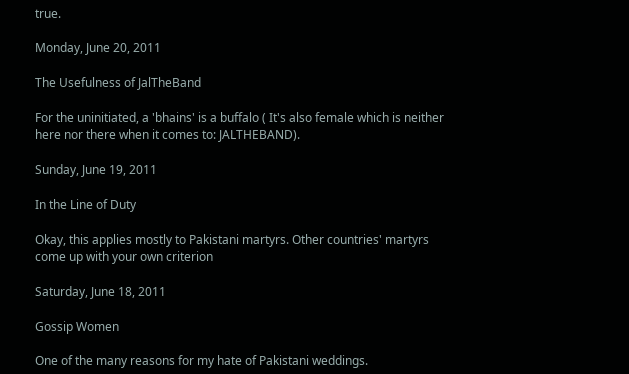true.

Monday, June 20, 2011

The Usefulness of JalTheBand

For the uninitiated, a 'bhains' is a buffalo ( It's also female which is neither here nor there when it comes to: JALTHEBAND).

Sunday, June 19, 2011

In the Line of Duty

Okay, this applies mostly to Pakistani martyrs. Other countries' martyrs come up with your own criterion

Saturday, June 18, 2011

Gossip Women

One of the many reasons for my hate of Pakistani weddings.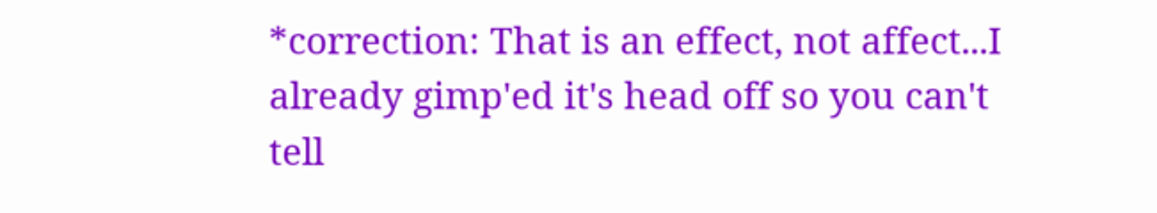*correction: That is an effect, not affect...I already gimp'ed it's head off so you can't tell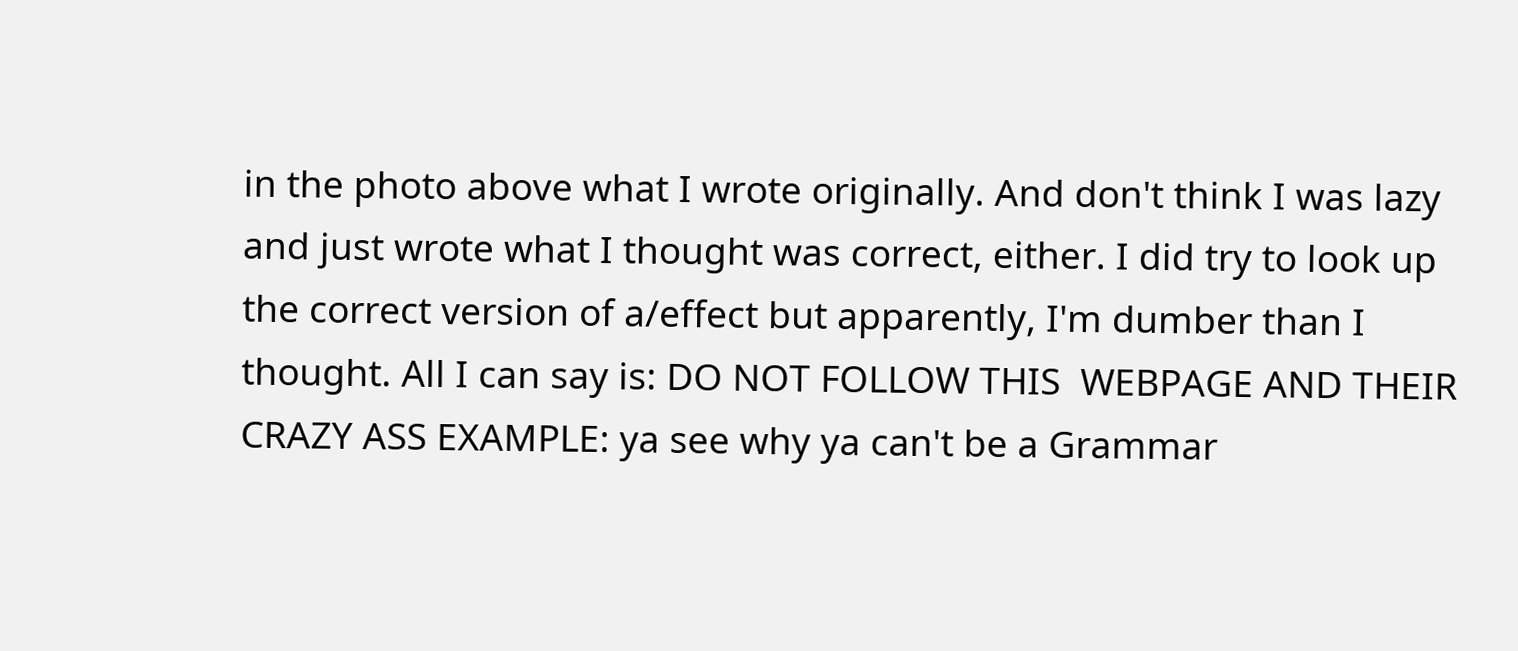in the photo above what I wrote originally. And don't think I was lazy and just wrote what I thought was correct, either. I did try to look up the correct version of a/effect but apparently, I'm dumber than I thought. All I can say is: DO NOT FOLLOW THIS  WEBPAGE AND THEIR CRAZY ASS EXAMPLE: ya see why ya can't be a Grammar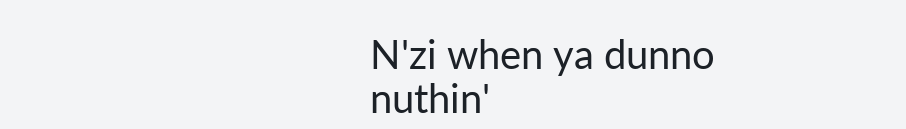N'zi when ya dunno nuthin'